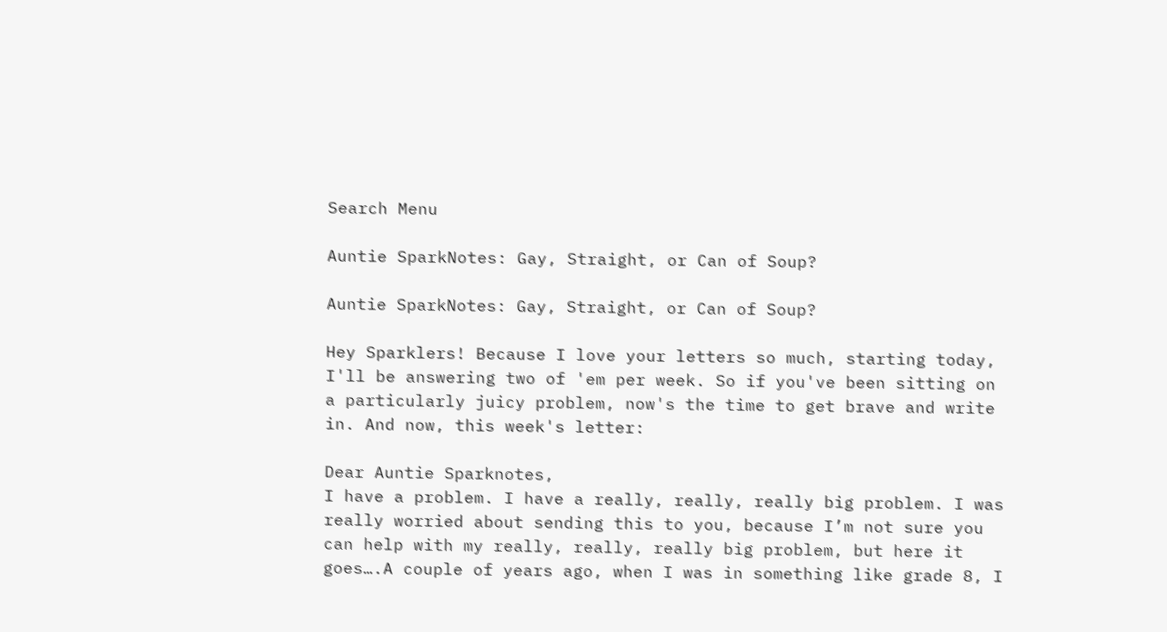Search Menu

Auntie SparkNotes: Gay, Straight, or Can of Soup?

Auntie SparkNotes: Gay, Straight, or Can of Soup?

Hey Sparklers! Because I love your letters so much, starting today, I'll be answering two of 'em per week. So if you've been sitting on a particularly juicy problem, now's the time to get brave and write in. And now, this week's letter:

Dear Auntie Sparknotes,
I have a problem. I have a really, really, really big problem. I was really worried about sending this to you, because I’m not sure you can help with my really, really, really big problem, but here it goes….A couple of years ago, when I was in something like grade 8, I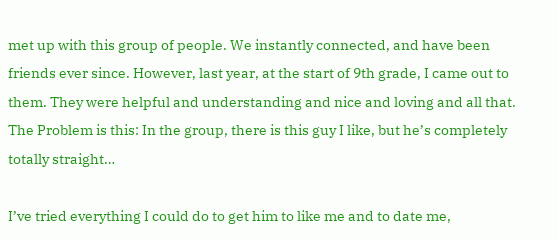met up with this group of people. We instantly connected, and have been friends ever since. However, last year, at the start of 9th grade, I came out to them. They were helpful and understanding and nice and loving and all that. The Problem is this: In the group, there is this guy I like, but he’s completely totally straight…

I’ve tried everything I could do to get him to like me and to date me,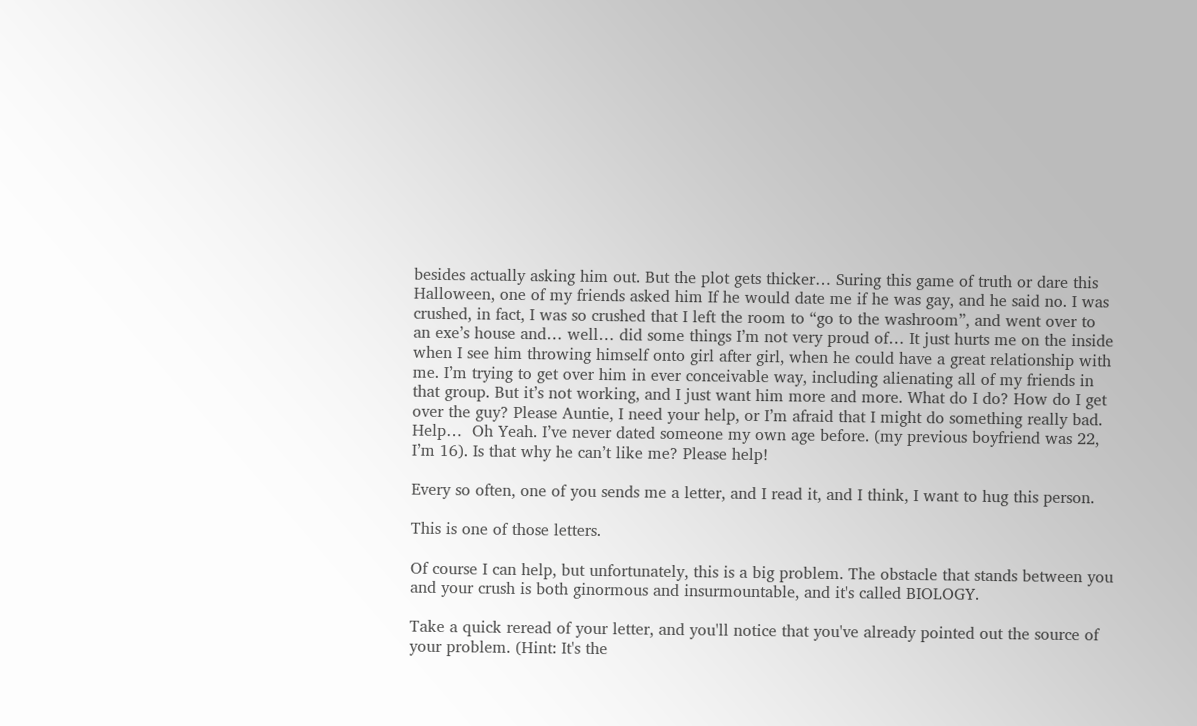besides actually asking him out. But the plot gets thicker… Suring this game of truth or dare this Halloween, one of my friends asked him If he would date me if he was gay, and he said no. I was crushed, in fact, I was so crushed that I left the room to “go to the washroom”, and went over to an exe’s house and… well… did some things I’m not very proud of… It just hurts me on the inside when I see him throwing himself onto girl after girl, when he could have a great relationship with me. I’m trying to get over him in ever conceivable way, including alienating all of my friends in that group. But it’s not working, and I just want him more and more. What do I do? How do I get over the guy? Please Auntie, I need your help, or I’m afraid that I might do something really bad. Help…  Oh Yeah. I’ve never dated someone my own age before. (my previous boyfriend was 22, I’m 16). Is that why he can’t like me? Please help!

Every so often, one of you sends me a letter, and I read it, and I think, I want to hug this person.

This is one of those letters.

Of course I can help, but unfortunately, this is a big problem. The obstacle that stands between you and your crush is both ginormous and insurmountable, and it's called BIOLOGY.

Take a quick reread of your letter, and you'll notice that you've already pointed out the source of your problem. (Hint: It's the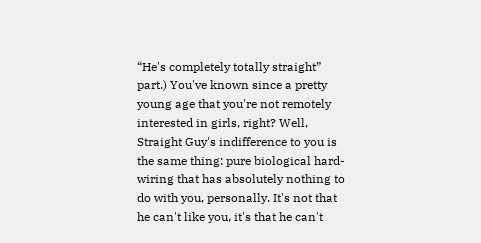“He's completely totally straight” part.) You've known since a pretty young age that you're not remotely interested in girls, right? Well, Straight Guy's indifference to you is the same thing: pure biological hard-wiring that has absolutely nothing to do with you, personally. It's not that he can't like you, it's that he can't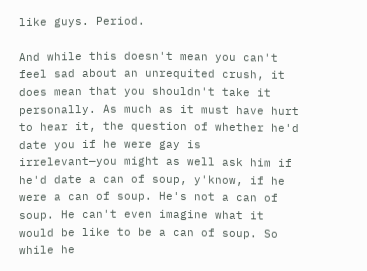like guys. Period.

And while this doesn't mean you can't feel sad about an unrequited crush, it does mean that you shouldn't take it personally. As much as it must have hurt to hear it, the question of whether he'd date you if he were gay is irrelevant—you might as well ask him if he'd date a can of soup, y'know, if he were a can of soup. He's not a can of soup. He can't even imagine what it would be like to be a can of soup. So while he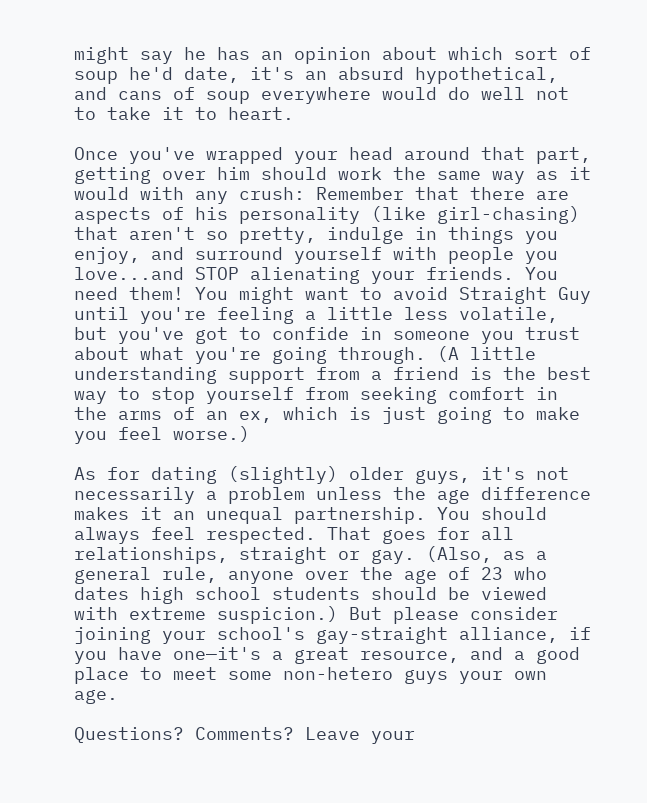might say he has an opinion about which sort of soup he'd date, it's an absurd hypothetical, and cans of soup everywhere would do well not to take it to heart.

Once you've wrapped your head around that part, getting over him should work the same way as it would with any crush: Remember that there are aspects of his personality (like girl-chasing) that aren't so pretty, indulge in things you enjoy, and surround yourself with people you love...and STOP alienating your friends. You need them! You might want to avoid Straight Guy until you're feeling a little less volatile, but you've got to confide in someone you trust about what you're going through. (A little understanding support from a friend is the best way to stop yourself from seeking comfort in the arms of an ex, which is just going to make you feel worse.)

As for dating (slightly) older guys, it's not necessarily a problem unless the age difference makes it an unequal partnership. You should always feel respected. That goes for all relationships, straight or gay. (Also, as a general rule, anyone over the age of 23 who dates high school students should be viewed with extreme suspicion.) But please consider joining your school's gay-straight alliance, if you have one—it's a great resource, and a good place to meet some non-hetero guys your own age.

Questions? Comments? Leave your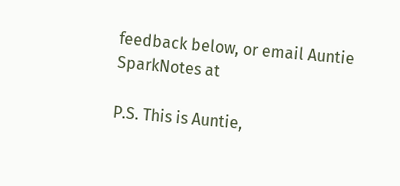feedback below, or email Auntie SparkNotes at

P.S. This is Auntie,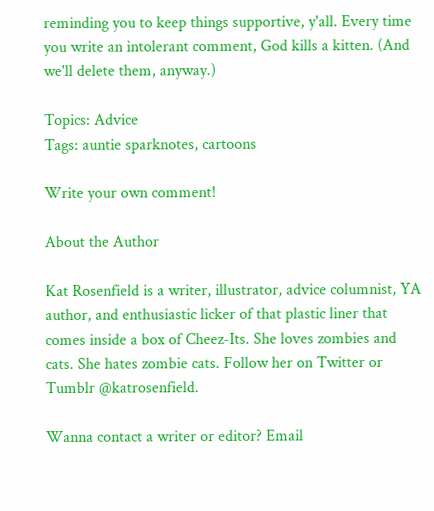reminding you to keep things supportive, y'all. Every time you write an intolerant comment, God kills a kitten. (And we'll delete them, anyway.)

Topics: Advice
Tags: auntie sparknotes, cartoons

Write your own comment!

About the Author

Kat Rosenfield is a writer, illustrator, advice columnist, YA author, and enthusiastic licker of that plastic liner that comes inside a box of Cheez-Its. She loves zombies and cats. She hates zombie cats. Follow her on Twitter or Tumblr @katrosenfield.

Wanna contact a writer or editor? Email